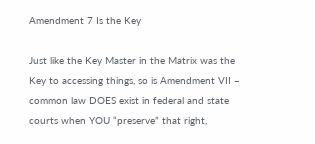Amendment 7 Is the Key

Just like the Key Master in the Matrix was the Key to accessing things, so is Amendment VII – common law DOES exist in federal and state courts when YOU “preserve” that right,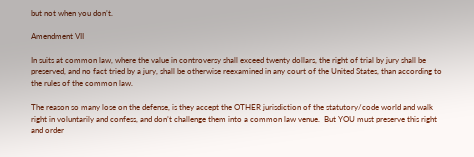but not when you don’t.

Amendment VII

In suits at common law, where the value in controversy shall exceed twenty dollars, the right of trial by jury shall be preserved, and no fact tried by a jury, shall be otherwise reexamined in any court of the United States, than according to the rules of the common law.

The reason so many lose on the defense, is they accept the OTHER jurisdiction of the statutory/code world and walk right in voluntarily and confess, and don’t challenge them into a common law venue.  But YOU must preserve this right and order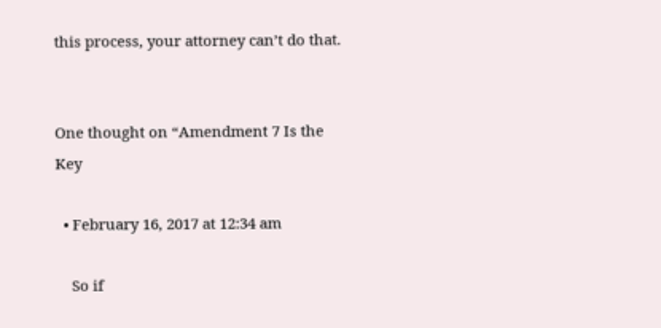this process, your attorney can’t do that.


One thought on “Amendment 7 Is the Key

  • February 16, 2017 at 12:34 am

    So if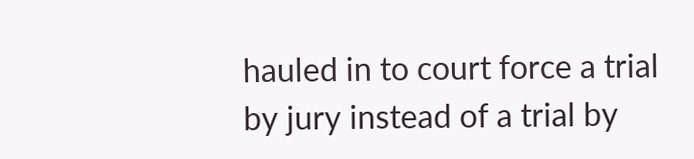hauled in to court force a trial by jury instead of a trial by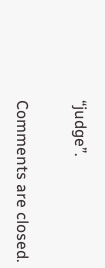“judge”.

Comments are closed.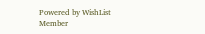Powered by WishList Member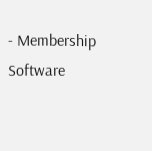- Membership Software